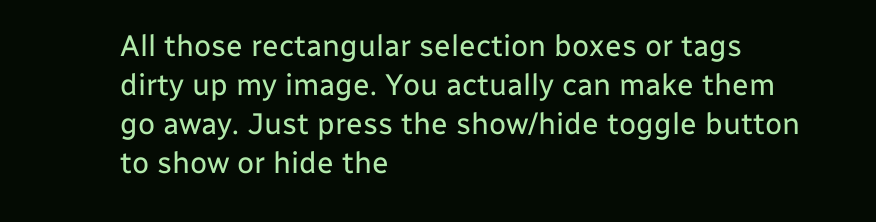All those rectangular selection boxes or tags dirty up my image. You actually can make them go away. Just press the show/hide toggle button to show or hide the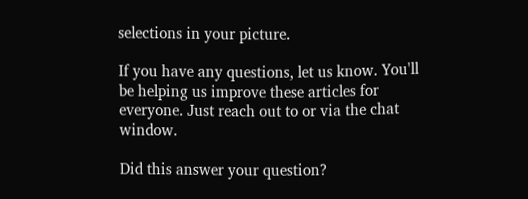selections in your picture.

If you have any questions, let us know. You'll be helping us improve these articles for everyone. Just reach out to or via the chat window.

Did this answer your question?